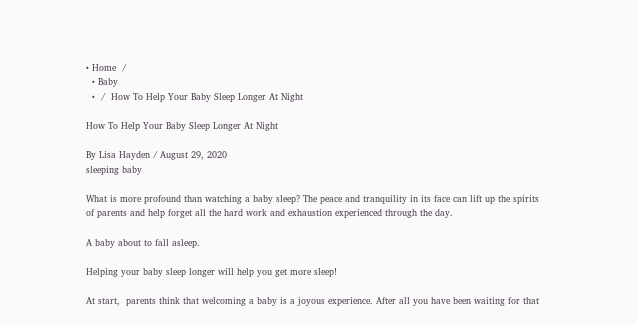• Home  /
  • Baby
  •  /  How To Help Your Baby Sleep Longer At Night

How To Help Your Baby Sleep Longer At Night

By Lisa Hayden / August 29, 2020
sleeping baby

What is more profound than watching a baby sleep? The peace and tranquility in its face can lift up the spirits of parents and help forget all the hard work and exhaustion experienced through the day.

A baby about to fall asleep.

Helping your baby sleep longer will help you get more sleep!

At start,  parents think that welcoming a baby is a joyous experience. After all you have been waiting for that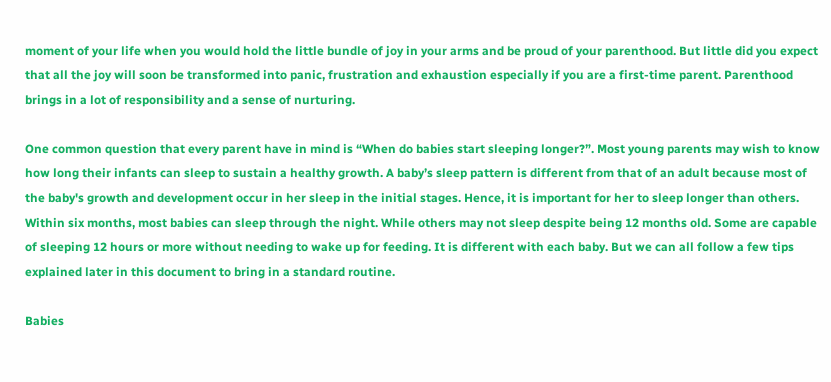moment of your life when you would hold the little bundle of joy in your arms and be proud of your parenthood. But little did you expect that all the joy will soon be transformed into panic, frustration and exhaustion especially if you are a first-time parent. Parenthood brings in a lot of responsibility and a sense of nurturing.

One common question that every parent have in mind is “When do babies start sleeping longer?”. Most young parents may wish to know how long their infants can sleep to sustain a healthy growth. A baby’s sleep pattern is different from that of an adult because most of the baby's growth and development occur in her sleep in the initial stages. Hence, it is important for her to sleep longer than others. Within six months, most babies can sleep through the night. While others may not sleep despite being 12 months old. Some are capable of sleeping 12 hours or more without needing to wake up for feeding. It is different with each baby. But we can all follow a few tips explained later in this document to bring in a standard routine.

Babies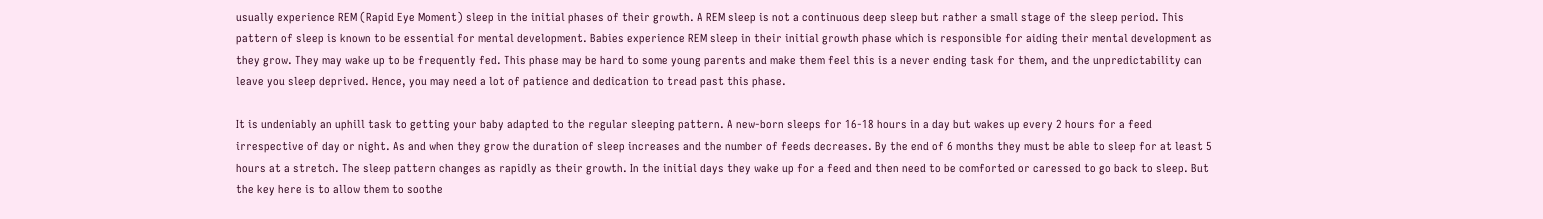usually experience REM (Rapid Eye Moment) sleep in the initial phases of their growth. A REM sleep is not a continuous deep sleep but rather a small stage of the sleep period. This pattern of sleep is known to be essential for mental development. Babies experience REM sleep in their initial growth phase which is responsible for aiding their mental development as they grow. They may wake up to be frequently fed. This phase may be hard to some young parents and make them feel this is a never ending task for them, and the unpredictability can leave you sleep deprived. Hence, you may need a lot of patience and dedication to tread past this phase.

It is undeniably an uphill task to getting your baby adapted to the regular sleeping pattern. A new-born sleeps for 16-18 hours in a day but wakes up every 2 hours for a feed irrespective of day or night. As and when they grow the duration of sleep increases and the number of feeds decreases. By the end of 6 months they must be able to sleep for at least 5 hours at a stretch. The sleep pattern changes as rapidly as their growth. In the initial days they wake up for a feed and then need to be comforted or caressed to go back to sleep. But the key here is to allow them to soothe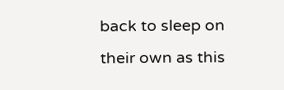back to sleep on their own as this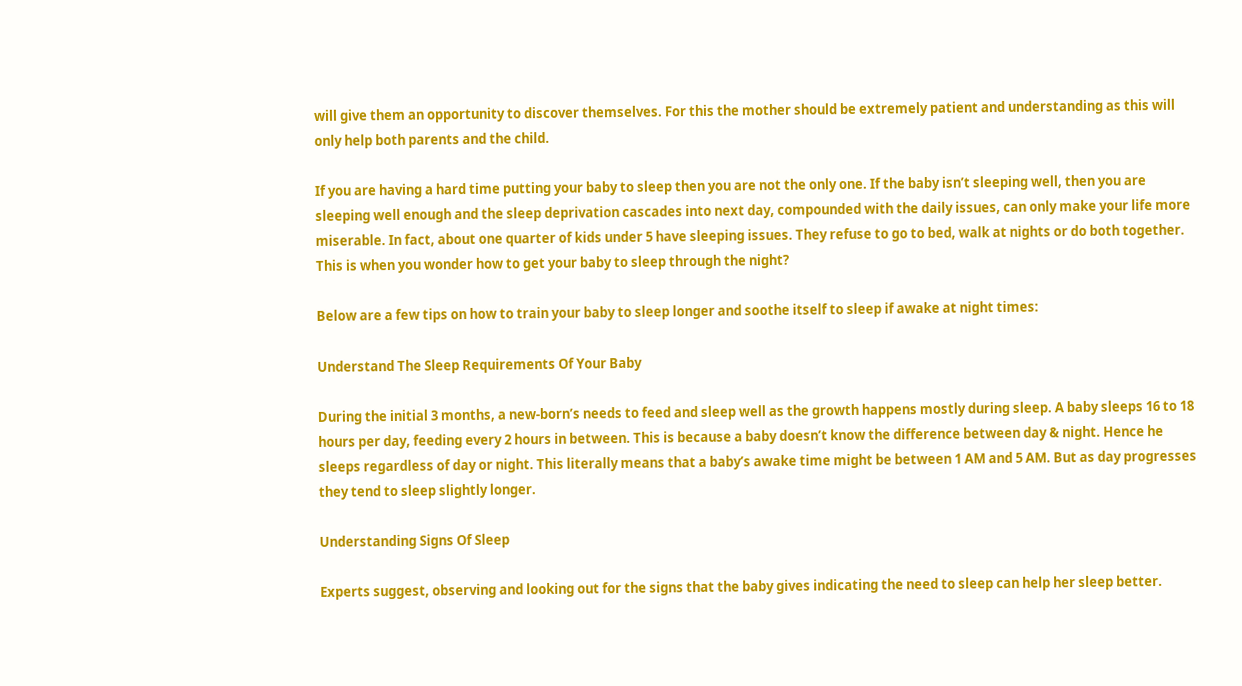will give them an opportunity to discover themselves. For this the mother should be extremely patient and understanding as this will only help both parents and the child.

If you are having a hard time putting your baby to sleep then you are not the only one. If the baby isn’t sleeping well, then you are sleeping well enough and the sleep deprivation cascades into next day, compounded with the daily issues, can only make your life more miserable. In fact, about one quarter of kids under 5 have sleeping issues. They refuse to go to bed, walk at nights or do both together. This is when you wonder how to get your baby to sleep through the night?

Below are a few tips on how to train your baby to sleep longer and soothe itself to sleep if awake at night times:

Understand The Sleep Requirements Of Your Baby

During the initial 3 months, a new-born’s needs to feed and sleep well as the growth happens mostly during sleep. A baby sleeps 16 to 18 hours per day, feeding every 2 hours in between. This is because a baby doesn’t know the difference between day & night. Hence he sleeps regardless of day or night. This literally means that a baby’s awake time might be between 1 AM and 5 AM. But as day progresses they tend to sleep slightly longer.

Understanding Signs Of Sleep

Experts suggest, observing and looking out for the signs that the baby gives indicating the need to sleep can help her sleep better.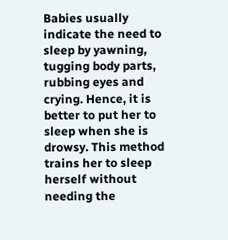Babies usually indicate the need to sleep by yawning, tugging body parts, rubbing eyes and crying. Hence, it is better to put her to sleep when she is drowsy. This method trains her to sleep herself without needing the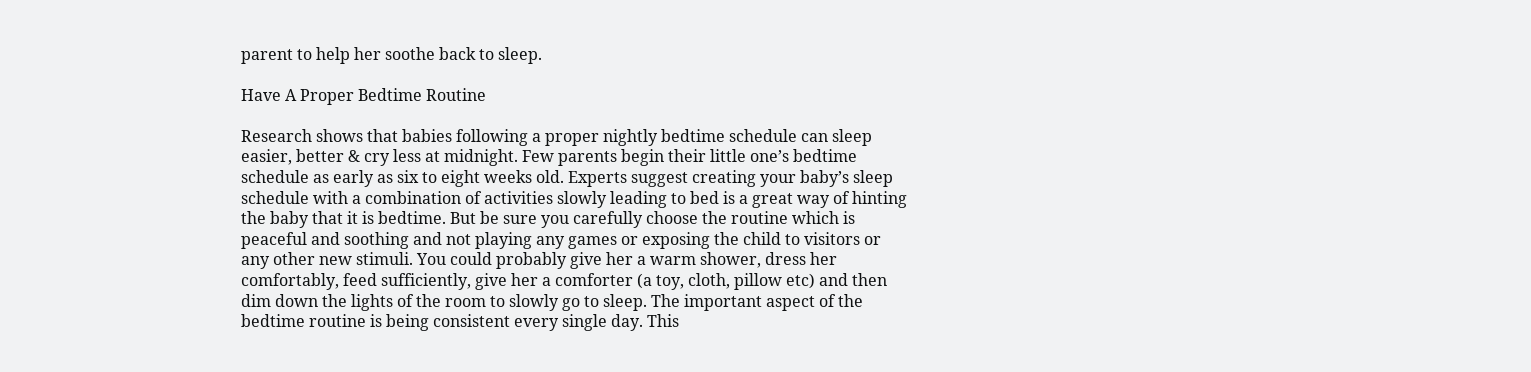parent to help her soothe back to sleep.

Have A Proper Bedtime Routine

Research shows that babies following a proper nightly bedtime schedule can sleep easier, better & cry less at midnight. Few parents begin their little one’s bedtime schedule as early as six to eight weeks old. Experts suggest creating your baby’s sleep schedule with a combination of activities slowly leading to bed is a great way of hinting the baby that it is bedtime. But be sure you carefully choose the routine which is peaceful and soothing and not playing any games or exposing the child to visitors or any other new stimuli. You could probably give her a warm shower, dress her comfortably, feed sufficiently, give her a comforter (a toy, cloth, pillow etc) and then dim down the lights of the room to slowly go to sleep. The important aspect of the bedtime routine is being consistent every single day. This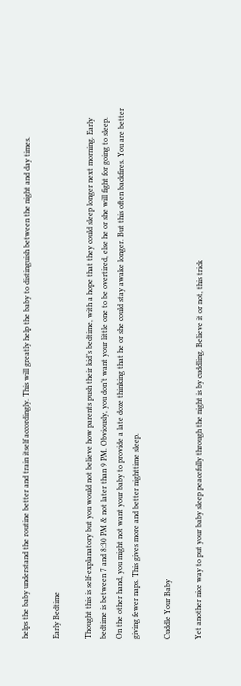helps the baby understand the routine better and train itself accordingly. This will greatly help the baby to distinguish between the night and day times.

Early Bedtime

Thought this is self-explanatory but you would not believe how parents push their kid’s bedtime, with a hope that they could sleep longer next morning. Early bedtime is between 7 and 8:30 PM & not later than 9 PM. Obviously, you don’t want your little one to be overtired, else he or she will fight for going to sleep. On the other hand, you might not want your baby to provide a late doze thinking that he or she could stay awake longer. But this often backfires. You are better giving fewer naps. This gives more and better nighttime sleep.

Cuddle Your Baby

Yet another nice way to put your baby sleep peacefully through the night is by cuddling. Believe it or not, this trick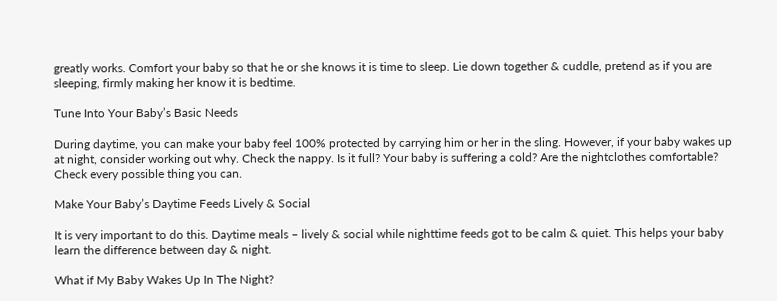greatly works. Comfort your baby so that he or she knows it is time to sleep. Lie down together & cuddle, pretend as if you are sleeping, firmly making her know it is bedtime.

Tune Into Your Baby’s Basic Needs

During daytime, you can make your baby feel 100% protected by carrying him or her in the sling. However, if your baby wakes up at night, consider working out why. Check the nappy. Is it full? Your baby is suffering a cold? Are the nightclothes comfortable? Check every possible thing you can.

Make Your Baby’s Daytime Feeds Lively & Social

It is very important to do this. Daytime meals – lively & social while nighttime feeds got to be calm & quiet. This helps your baby learn the difference between day & night.

What if My Baby Wakes Up In The Night?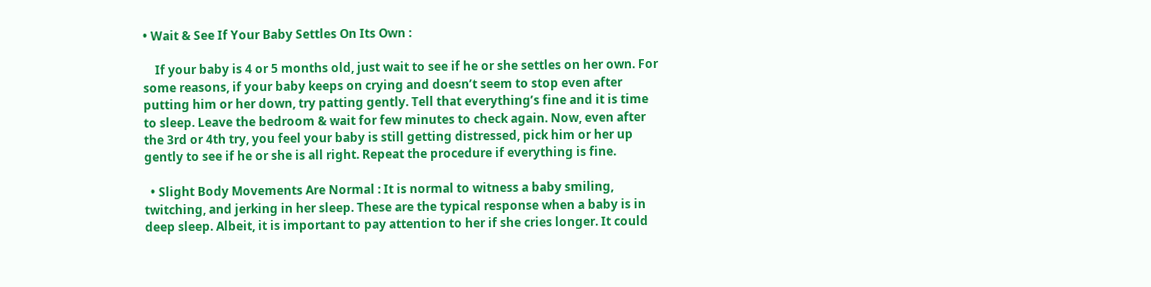• Wait & See If Your Baby Settles On Its Own :

    If your baby is 4 or 5 months old, just wait to see if he or she settles on her own. For some reasons, if your baby keeps on crying and doesn’t seem to stop even after putting him or her down, try patting gently. Tell that everything’s fine and it is time to sleep. Leave the bedroom & wait for few minutes to check again. Now, even after the 3rd or 4th try, you feel your baby is still getting distressed, pick him or her up gently to see if he or she is all right. Repeat the procedure if everything is fine.

  • Slight Body Movements Are Normal : It is normal to witness a baby smiling, twitching, and jerking in her sleep. These are the typical response when a baby is in deep sleep. Albeit, it is important to pay attention to her if she cries longer. It could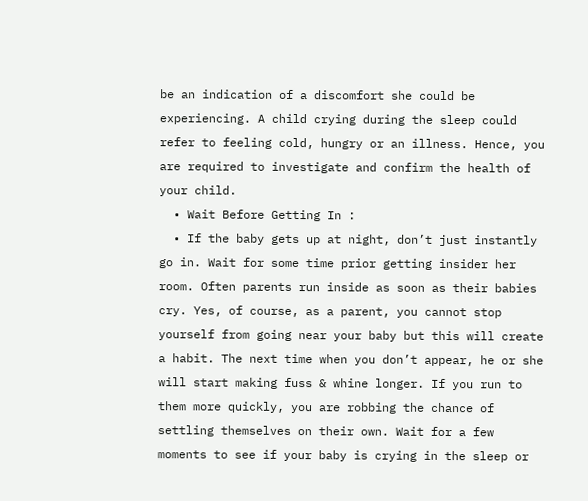be an indication of a discomfort she could be experiencing. A child crying during the sleep could refer to feeling cold, hungry or an illness. Hence, you are required to investigate and confirm the health of your child.
  • Wait Before Getting In :
  • If the baby gets up at night, don’t just instantly go in. Wait for some time prior getting insider her room. Often parents run inside as soon as their babies cry. Yes, of course, as a parent, you cannot stop yourself from going near your baby but this will create a habit. The next time when you don’t appear, he or she will start making fuss & whine longer. If you run to them more quickly, you are robbing the chance of settling themselves on their own. Wait for a few moments to see if your baby is crying in the sleep or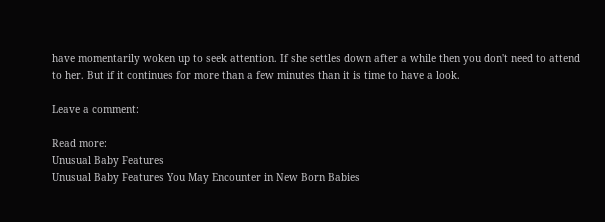have momentarily woken up to seek attention. If she settles down after a while then you don't need to attend to her. But if it continues for more than a few minutes than it is time to have a look.

Leave a comment:

Read more:
Unusual Baby Features
Unusual Baby Features You May Encounter in New Born Babies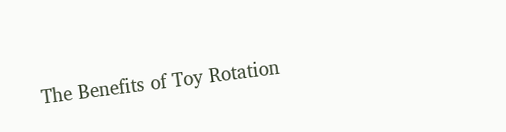The Benefits of Toy Rotation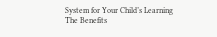System for Your Child’s Learning
The Benefits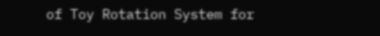of Toy Rotation System for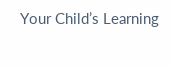Your Child’s Learning